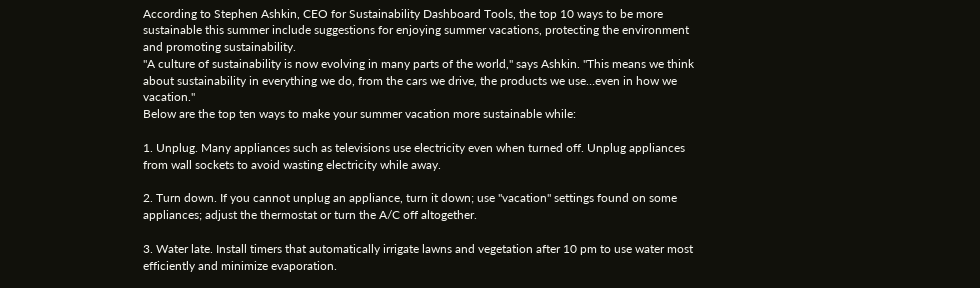According to Stephen Ashkin, CEO for Sustainability Dashboard Tools, the top 10 ways to be more sustainable this summer include suggestions for enjoying summer vacations, protecting the environment and promoting sustainability.
"A culture of sustainability is now evolving in many parts of the world," says Ashkin. "This means we think about sustainability in everything we do, from the cars we drive, the products we use…even in how we vacation."
Below are the top ten ways to make your summer vacation more sustainable while:

1. Unplug. Many appliances such as televisions use electricity even when turned off. Unplug appliances from wall sockets to avoid wasting electricity while away.

2. Turn down. If you cannot unplug an appliance, turn it down; use "vacation" settings found on some appliances; adjust the thermostat or turn the A/C off altogether.

3. Water late. Install timers that automatically irrigate lawns and vegetation after 10 pm to use water most efficiently and minimize evaporation.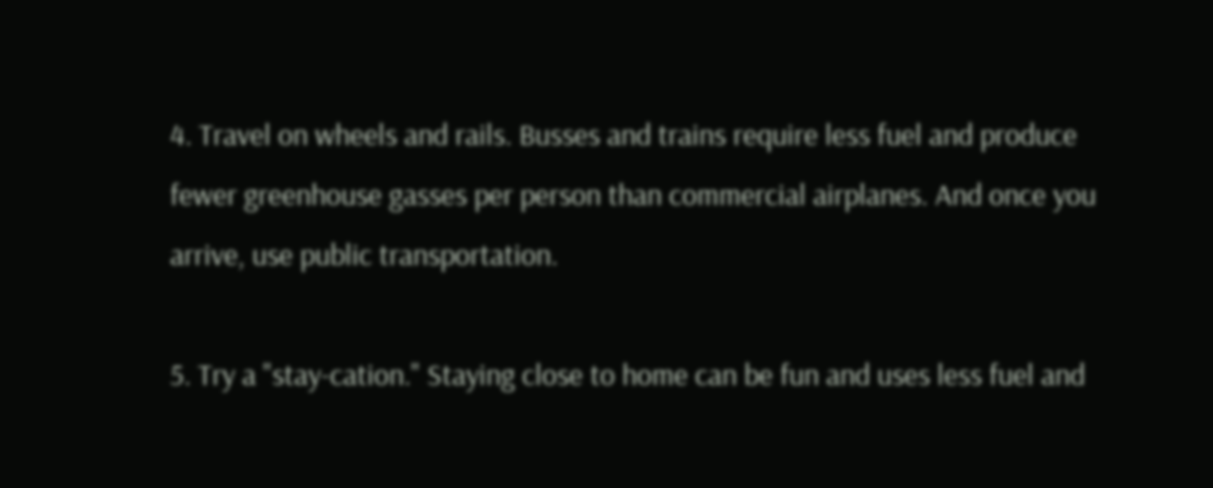4. Travel on wheels and rails. Busses and trains require less fuel and produce fewer greenhouse gasses per person than commercial airplanes. And once you arrive, use public transportation.

5. Try a "stay-cation." Staying close to home can be fun and uses less fuel and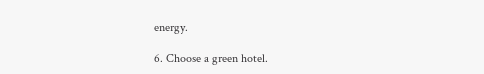energy.

6. Choose a green hotel.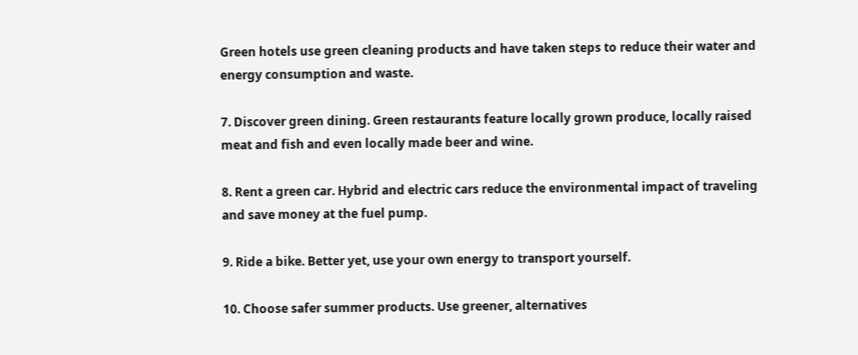Green hotels use green cleaning products and have taken steps to reduce their water and energy consumption and waste.

7. Discover green dining. Green restaurants feature locally grown produce, locally raised meat and fish and even locally made beer and wine.

8. Rent a green car. Hybrid and electric cars reduce the environmental impact of traveling and save money at the fuel pump.

9. Ride a bike. Better yet, use your own energy to transport yourself.

10. Choose safer summer products. Use greener, alternatives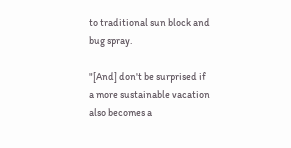to traditional sun block and bug spray.

"[And] don't be surprised if a more sustainable vacation also becomes a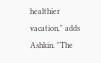healthier vacation," adds Ashkin. "The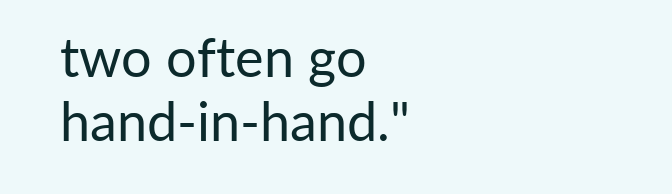two often go hand-in-hand."